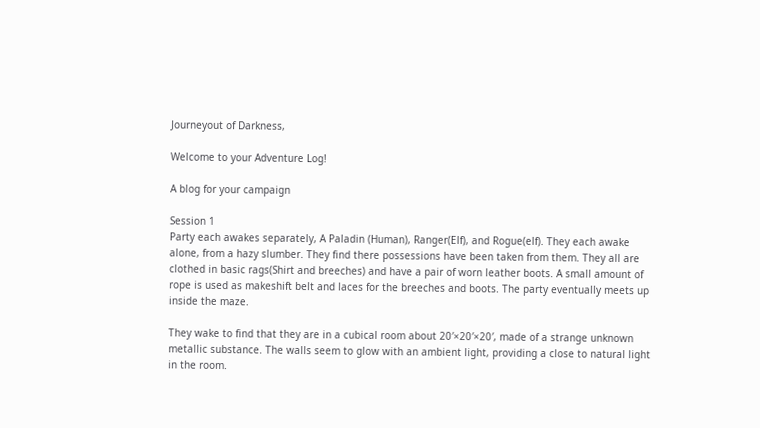Journeyout of Darkness,

Welcome to your Adventure Log!

A blog for your campaign

Session 1
Party each awakes separately, A Paladin (Human), Ranger(Elf), and Rogue(elf). They each awake alone, from a hazy slumber. They find there possessions have been taken from them. They all are clothed in basic rags(Shirt and breeches) and have a pair of worn leather boots. A small amount of rope is used as makeshift belt and laces for the breeches and boots. The party eventually meets up inside the maze.

They wake to find that they are in a cubical room about 20′×20′×20′, made of a strange unknown metallic substance. The walls seem to glow with an ambient light, providing a close to natural light in the room.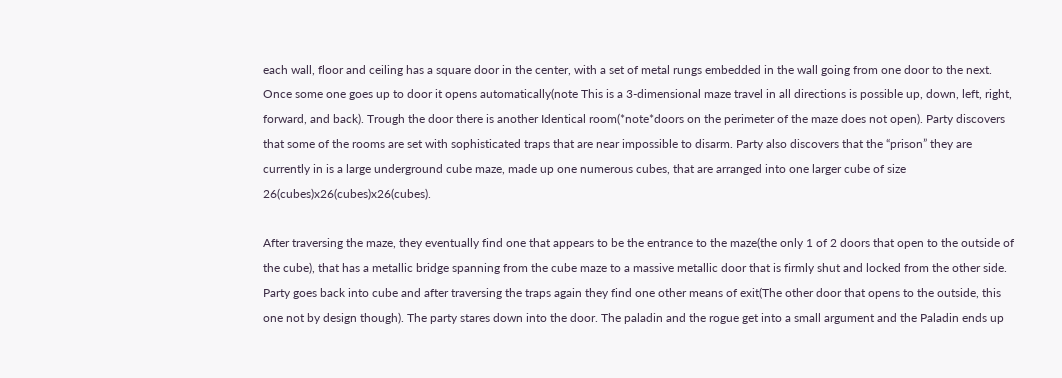each wall, floor and ceiling has a square door in the center, with a set of metal rungs embedded in the wall going from one door to the next. Once some one goes up to door it opens automatically(note This is a 3-dimensional maze travel in all directions is possible up, down, left, right, forward, and back). Trough the door there is another Identical room(*note*doors on the perimeter of the maze does not open). Party discovers that some of the rooms are set with sophisticated traps that are near impossible to disarm. Party also discovers that the “prison” they are currently in is a large underground cube maze, made up one numerous cubes, that are arranged into one larger cube of size 26(cubes)x26(cubes)x26(cubes).

After traversing the maze, they eventually find one that appears to be the entrance to the maze(the only 1 of 2 doors that open to the outside of the cube), that has a metallic bridge spanning from the cube maze to a massive metallic door that is firmly shut and locked from the other side. Party goes back into cube and after traversing the traps again they find one other means of exit(The other door that opens to the outside, this one not by design though). The party stares down into the door. The paladin and the rogue get into a small argument and the Paladin ends up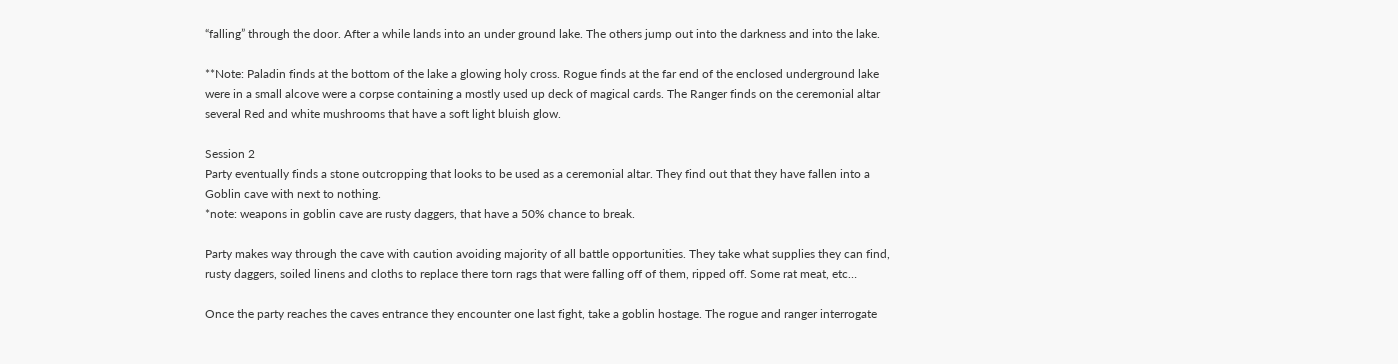“falling” through the door. After a while lands into an under ground lake. The others jump out into the darkness and into the lake.

**Note: Paladin finds at the bottom of the lake a glowing holy cross. Rogue finds at the far end of the enclosed underground lake were in a small alcove were a corpse containing a mostly used up deck of magical cards. The Ranger finds on the ceremonial altar several Red and white mushrooms that have a soft light bluish glow.

Session 2
Party eventually finds a stone outcropping that looks to be used as a ceremonial altar. They find out that they have fallen into a Goblin cave with next to nothing.
*note: weapons in goblin cave are rusty daggers, that have a 50% chance to break.

Party makes way through the cave with caution avoiding majority of all battle opportunities. They take what supplies they can find, rusty daggers, soiled linens and cloths to replace there torn rags that were falling off of them, ripped off. Some rat meat, etc…

Once the party reaches the caves entrance they encounter one last fight, take a goblin hostage. The rogue and ranger interrogate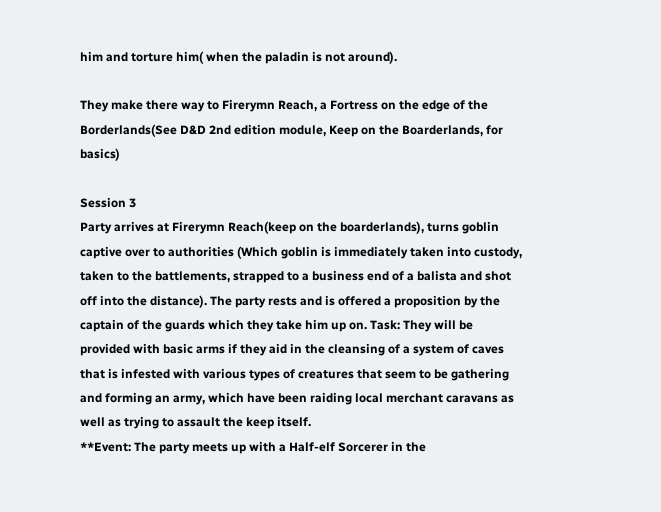him and torture him( when the paladin is not around).

They make there way to Firerymn Reach, a Fortress on the edge of the Borderlands(See D&D 2nd edition module, Keep on the Boarderlands, for basics)

Session 3
Party arrives at Firerymn Reach(keep on the boarderlands), turns goblin captive over to authorities (Which goblin is immediately taken into custody, taken to the battlements, strapped to a business end of a balista and shot off into the distance). The party rests and is offered a proposition by the captain of the guards which they take him up on. Task: They will be provided with basic arms if they aid in the cleansing of a system of caves that is infested with various types of creatures that seem to be gathering and forming an army, which have been raiding local merchant caravans as well as trying to assault the keep itself.
**Event: The party meets up with a Half-elf Sorcerer in the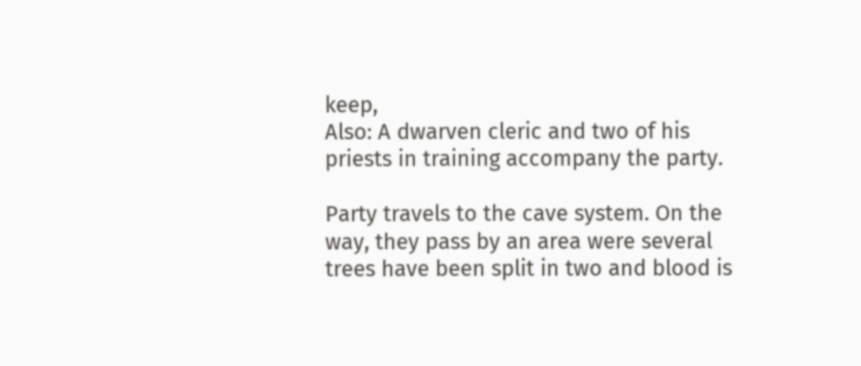keep,
Also: A dwarven cleric and two of his priests in training accompany the party.

Party travels to the cave system. On the way, they pass by an area were several trees have been split in two and blood is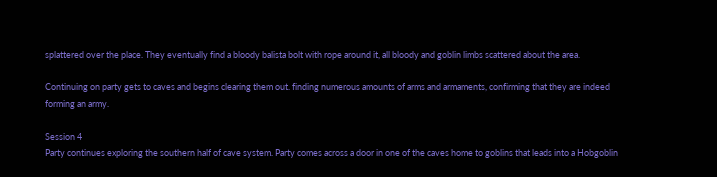splattered over the place. They eventually find a bloody balista bolt with rope around it, all bloody and goblin limbs scattered about the area.

Continuing on party gets to caves and begins clearing them out. finding numerous amounts of arms and armaments, confirming that they are indeed forming an army.

Session 4
Party continues exploring the southern half of cave system. Party comes across a door in one of the caves home to goblins that leads into a Hobgoblin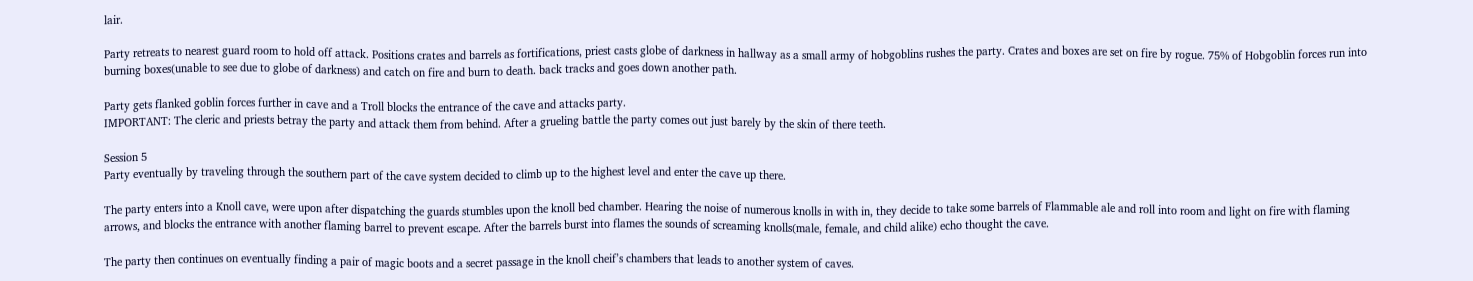lair.

Party retreats to nearest guard room to hold off attack. Positions crates and barrels as fortifications, priest casts globe of darkness in hallway as a small army of hobgoblins rushes the party. Crates and boxes are set on fire by rogue. 75% of Hobgoblin forces run into burning boxes(unable to see due to globe of darkness) and catch on fire and burn to death. back tracks and goes down another path.

Party gets flanked goblin forces further in cave and a Troll blocks the entrance of the cave and attacks party.
IMPORTANT: The cleric and priests betray the party and attack them from behind. After a grueling battle the party comes out just barely by the skin of there teeth.

Session 5
Party eventually by traveling through the southern part of the cave system decided to climb up to the highest level and enter the cave up there.

The party enters into a Knoll cave, were upon after dispatching the guards stumbles upon the knoll bed chamber. Hearing the noise of numerous knolls in with in, they decide to take some barrels of Flammable ale and roll into room and light on fire with flaming arrows, and blocks the entrance with another flaming barrel to prevent escape. After the barrels burst into flames the sounds of screaming knolls(male, female, and child alike) echo thought the cave.

The party then continues on eventually finding a pair of magic boots and a secret passage in the knoll cheif’s chambers that leads to another system of caves.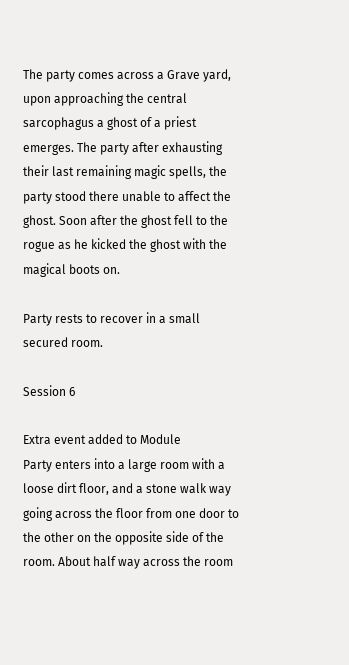The party comes across a Grave yard, upon approaching the central sarcophagus a ghost of a priest emerges. The party after exhausting their last remaining magic spells, the party stood there unable to affect the ghost. Soon after the ghost fell to the rogue as he kicked the ghost with the magical boots on.

Party rests to recover in a small secured room.

Session 6

Extra event added to Module
Party enters into a large room with a loose dirt floor, and a stone walk way going across the floor from one door to the other on the opposite side of the room. About half way across the room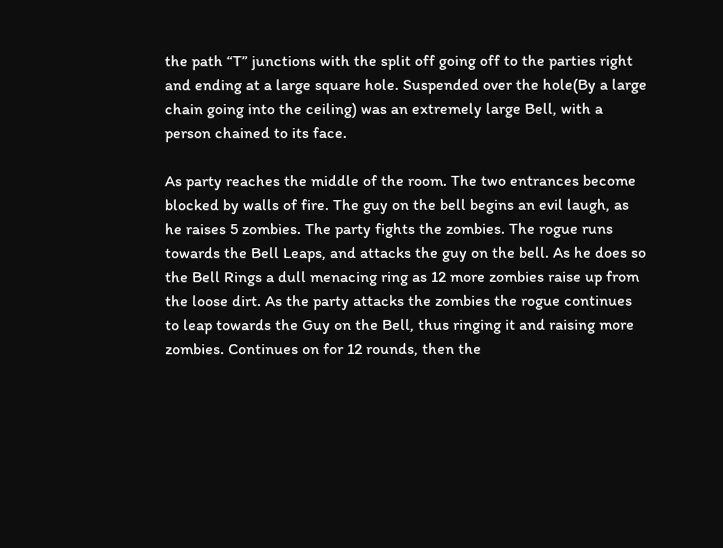the path “T” junctions with the split off going off to the parties right and ending at a large square hole. Suspended over the hole(By a large chain going into the ceiling) was an extremely large Bell, with a person chained to its face.

As party reaches the middle of the room. The two entrances become blocked by walls of fire. The guy on the bell begins an evil laugh, as he raises 5 zombies. The party fights the zombies. The rogue runs towards the Bell Leaps, and attacks the guy on the bell. As he does so the Bell Rings a dull menacing ring as 12 more zombies raise up from the loose dirt. As the party attacks the zombies the rogue continues to leap towards the Guy on the Bell, thus ringing it and raising more zombies. Continues on for 12 rounds, then the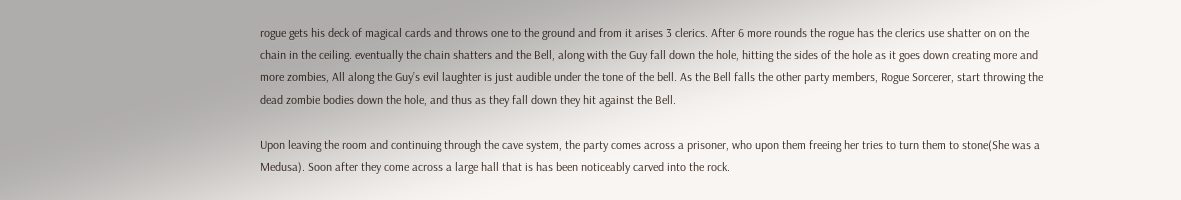rogue gets his deck of magical cards and throws one to the ground and from it arises 3 clerics. After 6 more rounds the rogue has the clerics use shatter on on the chain in the ceiling. eventually the chain shatters and the Bell, along with the Guy fall down the hole, hitting the sides of the hole as it goes down creating more and more zombies, All along the Guy’s evil laughter is just audible under the tone of the bell. As the Bell falls the other party members, Rogue Sorcerer, start throwing the dead zombie bodies down the hole, and thus as they fall down they hit against the Bell.

Upon leaving the room and continuing through the cave system, the party comes across a prisoner, who upon them freeing her tries to turn them to stone(She was a Medusa). Soon after they come across a large hall that is has been noticeably carved into the rock.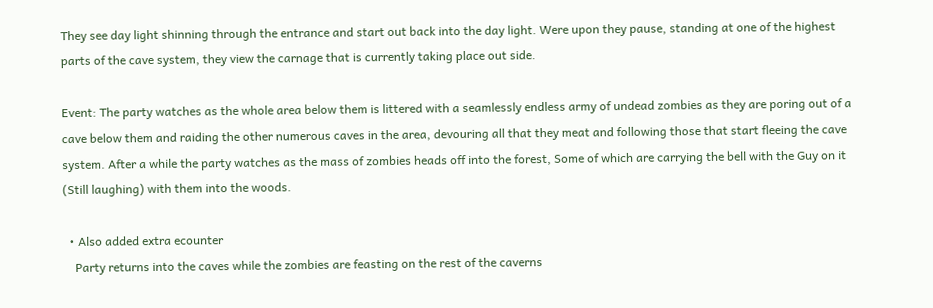They see day light shinning through the entrance and start out back into the day light. Were upon they pause, standing at one of the highest parts of the cave system, they view the carnage that is currently taking place out side.

Event: The party watches as the whole area below them is littered with a seamlessly endless army of undead zombies as they are poring out of a cave below them and raiding the other numerous caves in the area, devouring all that they meat and following those that start fleeing the cave system. After a while the party watches as the mass of zombies heads off into the forest, Some of which are carrying the bell with the Guy on it (Still laughing) with them into the woods.

  • Also added extra ecounter
    Party returns into the caves while the zombies are feasting on the rest of the caverns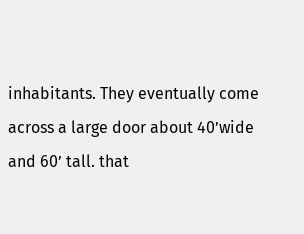inhabitants. They eventually come across a large door about 40’wide and 60’ tall. that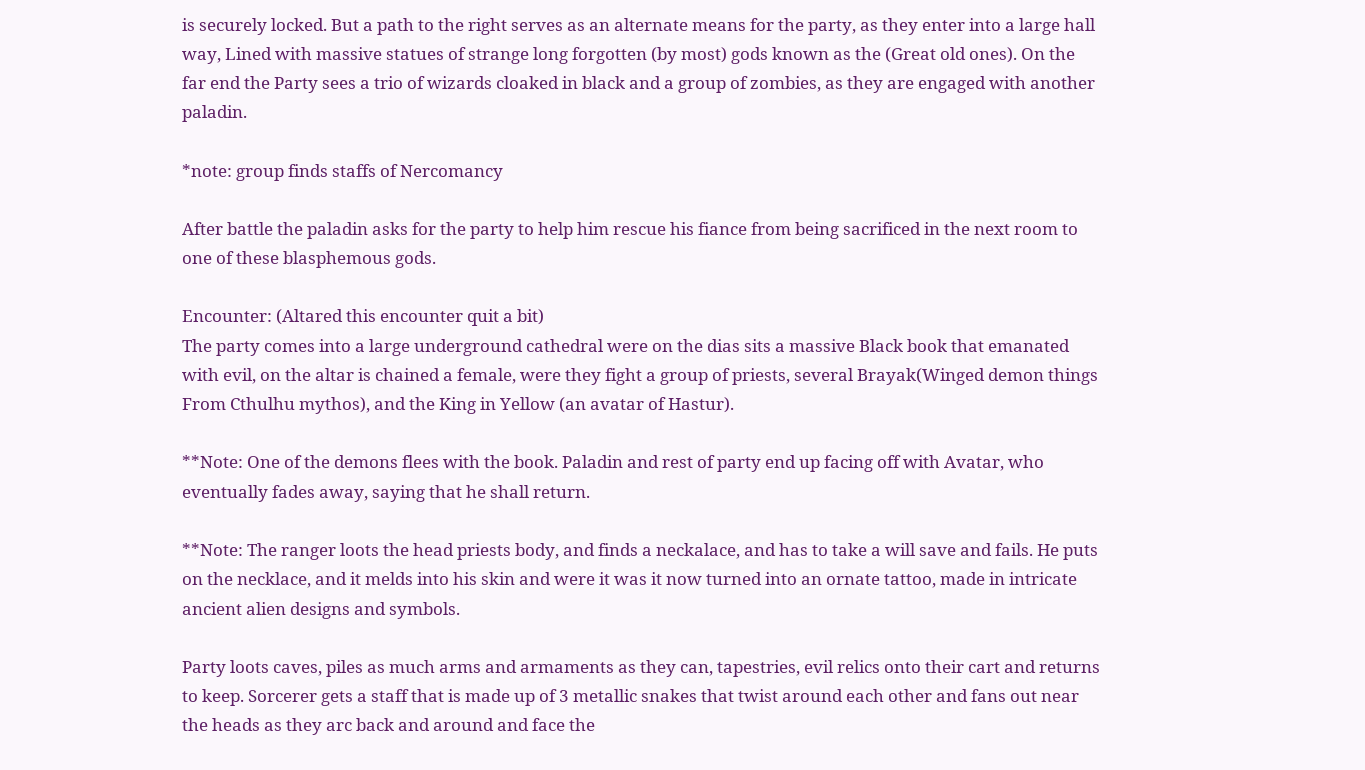is securely locked. But a path to the right serves as an alternate means for the party, as they enter into a large hall way, Lined with massive statues of strange long forgotten (by most) gods known as the (Great old ones). On the far end the Party sees a trio of wizards cloaked in black and a group of zombies, as they are engaged with another paladin.

*note: group finds staffs of Nercomancy

After battle the paladin asks for the party to help him rescue his fiance from being sacrificed in the next room to one of these blasphemous gods.

Encounter: (Altared this encounter quit a bit)
The party comes into a large underground cathedral were on the dias sits a massive Black book that emanated with evil, on the altar is chained a female, were they fight a group of priests, several Brayak(Winged demon things From Cthulhu mythos), and the King in Yellow (an avatar of Hastur).

**Note: One of the demons flees with the book. Paladin and rest of party end up facing off with Avatar, who eventually fades away, saying that he shall return.

**Note: The ranger loots the head priests body, and finds a neckalace, and has to take a will save and fails. He puts on the necklace, and it melds into his skin and were it was it now turned into an ornate tattoo, made in intricate ancient alien designs and symbols.

Party loots caves, piles as much arms and armaments as they can, tapestries, evil relics onto their cart and returns to keep. Sorcerer gets a staff that is made up of 3 metallic snakes that twist around each other and fans out near the heads as they arc back and around and face the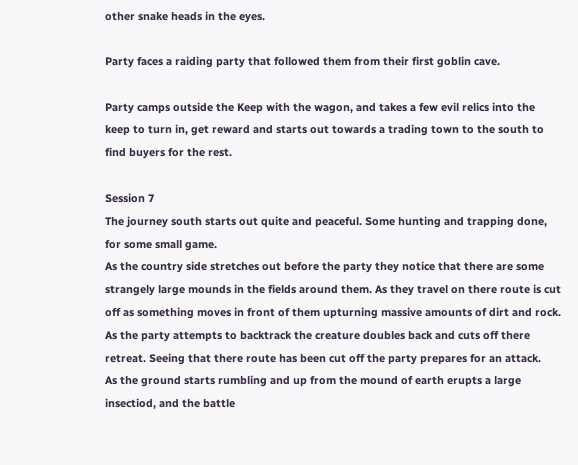other snake heads in the eyes.

Party faces a raiding party that followed them from their first goblin cave.

Party camps outside the Keep with the wagon, and takes a few evil relics into the keep to turn in, get reward and starts out towards a trading town to the south to find buyers for the rest.

Session 7
The journey south starts out quite and peaceful. Some hunting and trapping done, for some small game.
As the country side stretches out before the party they notice that there are some strangely large mounds in the fields around them. As they travel on there route is cut off as something moves in front of them upturning massive amounts of dirt and rock. As the party attempts to backtrack the creature doubles back and cuts off there retreat. Seeing that there route has been cut off the party prepares for an attack.
As the ground starts rumbling and up from the mound of earth erupts a large insectiod, and the battle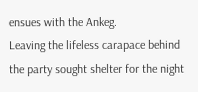ensues with the Ankeg.
Leaving the lifeless carapace behind the party sought shelter for the night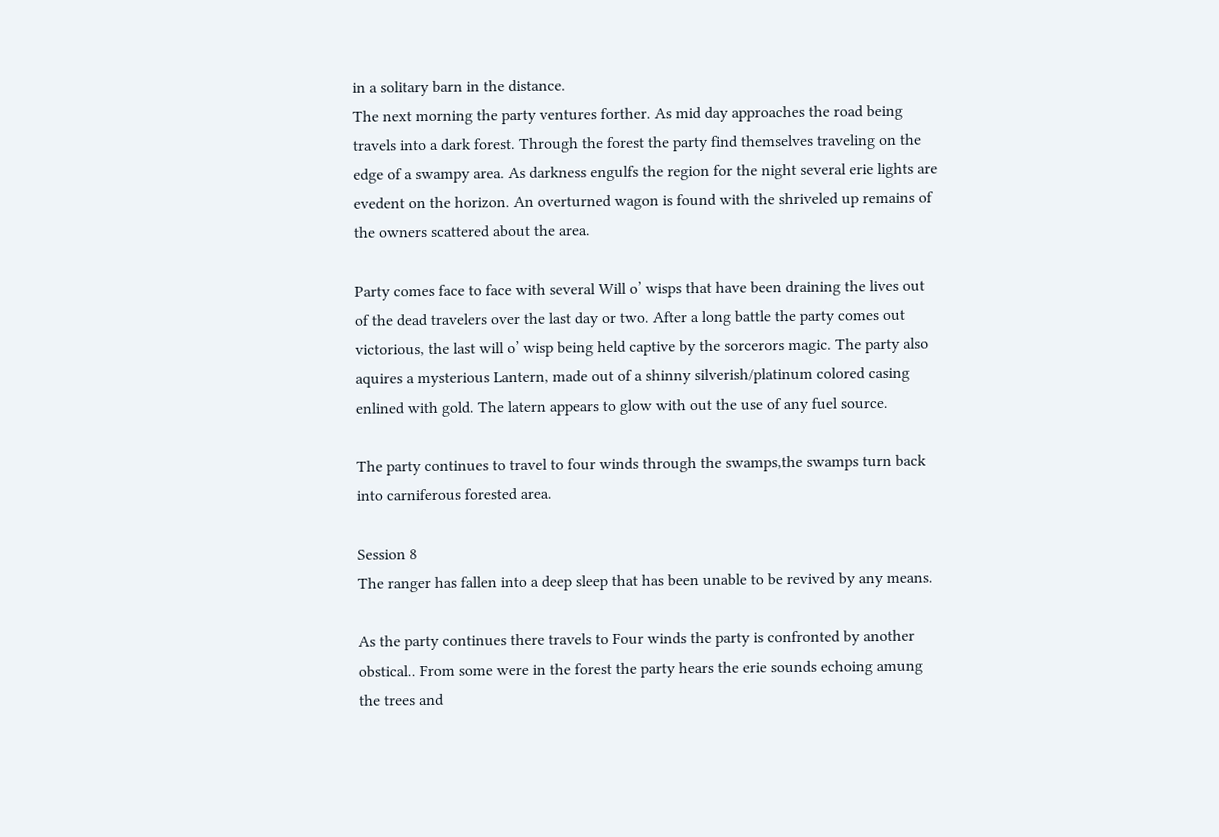in a solitary barn in the distance.
The next morning the party ventures forther. As mid day approaches the road being travels into a dark forest. Through the forest the party find themselves traveling on the edge of a swampy area. As darkness engulfs the region for the night several erie lights are evedent on the horizon. An overturned wagon is found with the shriveled up remains of the owners scattered about the area.

Party comes face to face with several Will o’ wisps that have been draining the lives out of the dead travelers over the last day or two. After a long battle the party comes out victorious, the last will o’ wisp being held captive by the sorcerors magic. The party also aquires a mysterious Lantern, made out of a shinny silverish/platinum colored casing enlined with gold. The latern appears to glow with out the use of any fuel source.

The party continues to travel to four winds through the swamps,the swamps turn back into carniferous forested area.

Session 8
The ranger has fallen into a deep sleep that has been unable to be revived by any means.

As the party continues there travels to Four winds the party is confronted by another obstical.. From some were in the forest the party hears the erie sounds echoing amung the trees and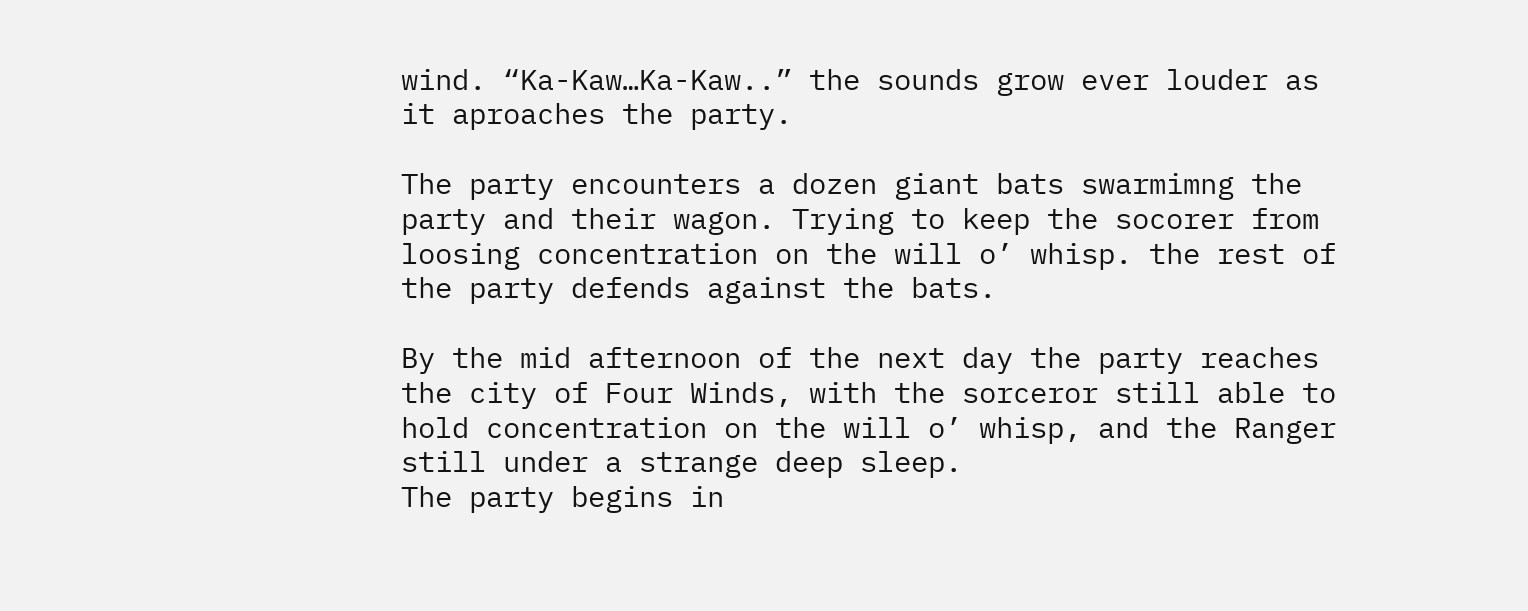wind. “Ka-Kaw…Ka-Kaw..” the sounds grow ever louder as it aproaches the party.

The party encounters a dozen giant bats swarmimng the party and their wagon. Trying to keep the socorer from loosing concentration on the will o’ whisp. the rest of the party defends against the bats.

By the mid afternoon of the next day the party reaches the city of Four Winds, with the sorceror still able to hold concentration on the will o’ whisp, and the Ranger still under a strange deep sleep.
The party begins in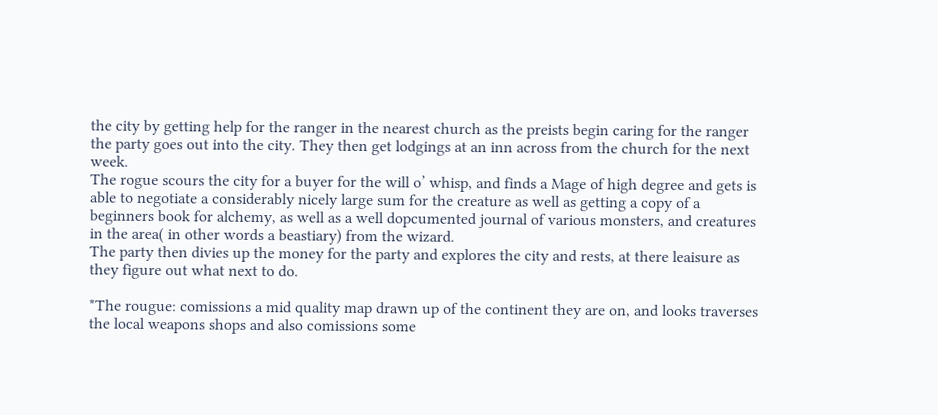the city by getting help for the ranger in the nearest church as the preists begin caring for the ranger the party goes out into the city. They then get lodgings at an inn across from the church for the next week.
The rogue scours the city for a buyer for the will o’ whisp, and finds a Mage of high degree and gets is able to negotiate a considerably nicely large sum for the creature as well as getting a copy of a beginners book for alchemy, as well as a well dopcumented journal of various monsters, and creatures in the area( in other words a beastiary) from the wizard.
The party then divies up the money for the party and explores the city and rests, at there leaisure as they figure out what next to do.

*The rougue: comissions a mid quality map drawn up of the continent they are on, and looks traverses the local weapons shops and also comissions some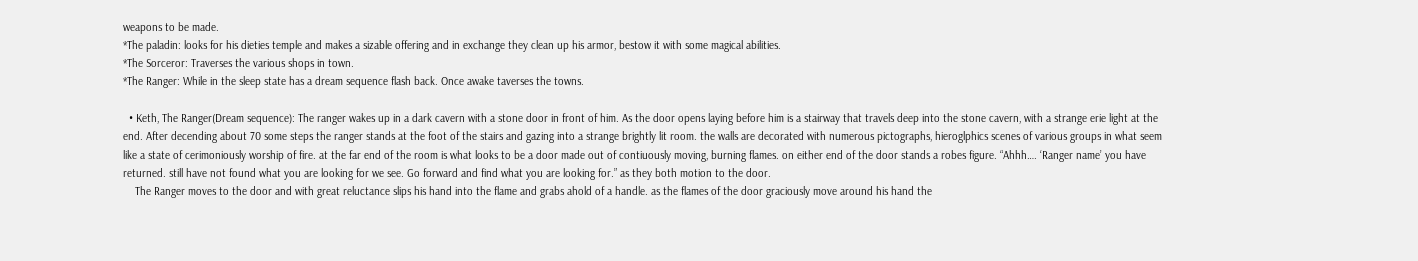weapons to be made.
*The paladin: looks for his dieties temple and makes a sizable offering and in exchange they clean up his armor, bestow it with some magical abilities.
*The Sorceror: Traverses the various shops in town.
*The Ranger: While in the sleep state has a dream sequence flash back. Once awake taverses the towns.

  • Keth, The Ranger(Dream sequence): The ranger wakes up in a dark cavern with a stone door in front of him. As the door opens laying before him is a stairway that travels deep into the stone cavern, with a strange erie light at the end. After decending about 70 some steps the ranger stands at the foot of the stairs and gazing into a strange brightly lit room. the walls are decorated with numerous pictographs, hieroglphics scenes of various groups in what seem like a state of cerimoniously worship of fire. at the far end of the room is what looks to be a door made out of contiuously moving, burning flames. on either end of the door stands a robes figure. “Ahhh…. ‘Ranger name’ you have returned. still have not found what you are looking for we see. Go forward and find what you are looking for.” as they both motion to the door.
    The Ranger moves to the door and with great reluctance slips his hand into the flame and grabs ahold of a handle. as the flames of the door graciously move around his hand the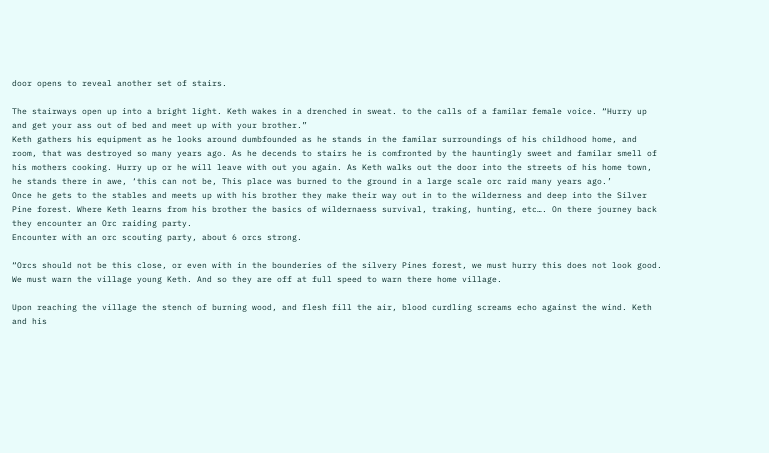door opens to reveal another set of stairs.

The stairways open up into a bright light. Keth wakes in a drenched in sweat. to the calls of a familar female voice. “Hurry up and get your ass out of bed and meet up with your brother.”
Keth gathers his equipment as he looks around dumbfounded as he stands in the familar surroundings of his childhood home, and room, that was destroyed so many years ago. As he decends to stairs he is comfronted by the hauntingly sweet and familar smell of his mothers cooking. Hurry up or he will leave with out you again. As Keth walks out the door into the streets of his home town, he stands there in awe, ‘this can not be, This place was burned to the ground in a large scale orc raid many years ago.’
Once he gets to the stables and meets up with his brother they make their way out in to the wilderness and deep into the Silver Pine forest. Where Keth learns from his brother the basics of wildernaess survival, traking, hunting, etc…. On there journey back they encounter an Orc raiding party.
Encounter with an orc scouting party, about 6 orcs strong.

“Orcs should not be this close, or even with in the bounderies of the silvery Pines forest, we must hurry this does not look good. We must warn the village young Keth. And so they are off at full speed to warn there home village.

Upon reaching the village the stench of burning wood, and flesh fill the air, blood curdling screams echo against the wind. Keth and his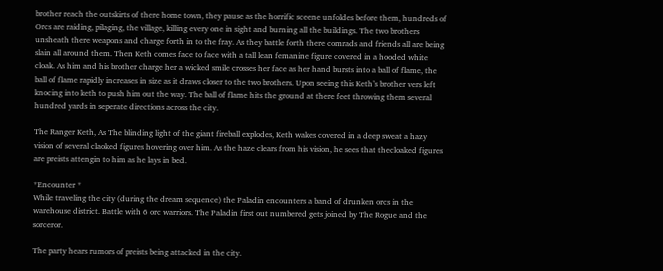brother reach the outskirts of there home town, they pause as the horrific sceene unfoldes before them, hundreds of Orcs are raiding, pilaging, the village, killing every one in sight and burning all the buildings. The two brothers unsheath there weapons and charge forth in to the fray. As they battle forth there comrads and friends all are being slain all around them. Then Keth comes face to face with a tall lean femanine figure covered in a hooded white cloak. As him and his brother charge her a wicked smile crosses her face as her hand bursts into a ball of flame, the ball of flame rapidly increases in size as it draws closer to the two brothers. Upon seeing this Keth’s brother vers left knocing into keth to push him out the way. The ball of flame hits the ground at there feet throwing them several hundred yards in seperate directions across the city.

The Ranger Keth, As The blinding light of the giant fireball explodes, Keth wakes covered in a deep sweat a hazy vision of several claoked figures hovering over him. As the haze clears from his vision, he sees that thecloaked figures are preists attengin to him as he lays in bed.

*Encounter *
While traveling the city (during the dream sequence) the Paladin encounters a band of drunken orcs in the warehouse district. Battle with 6 orc warriors. The Paladin first out numbered gets joined by The Rogue and the sorceror.

The party hears rumors of preists being attacked in the city.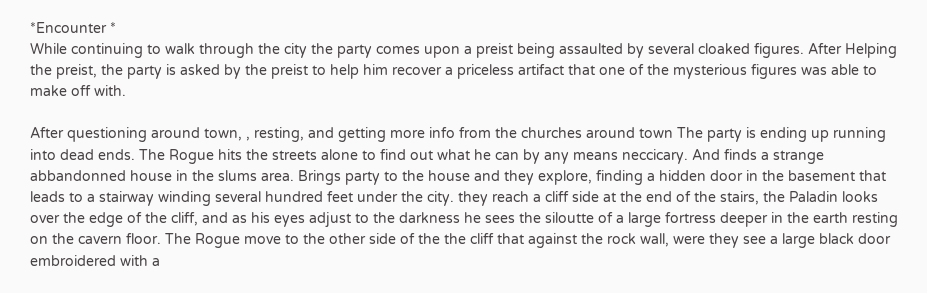*Encounter *
While continuing to walk through the city the party comes upon a preist being assaulted by several cloaked figures. After Helping the preist, the party is asked by the preist to help him recover a priceless artifact that one of the mysterious figures was able to make off with.

After questioning around town, , resting, and getting more info from the churches around town The party is ending up running into dead ends. The Rogue hits the streets alone to find out what he can by any means neccicary. And finds a strange abbandonned house in the slums area. Brings party to the house and they explore, finding a hidden door in the basement that leads to a stairway winding several hundred feet under the city. they reach a cliff side at the end of the stairs, the Paladin looks over the edge of the cliff, and as his eyes adjust to the darkness he sees the siloutte of a large fortress deeper in the earth resting on the cavern floor. The Rogue move to the other side of the the cliff that against the rock wall, were they see a large black door embroidered with a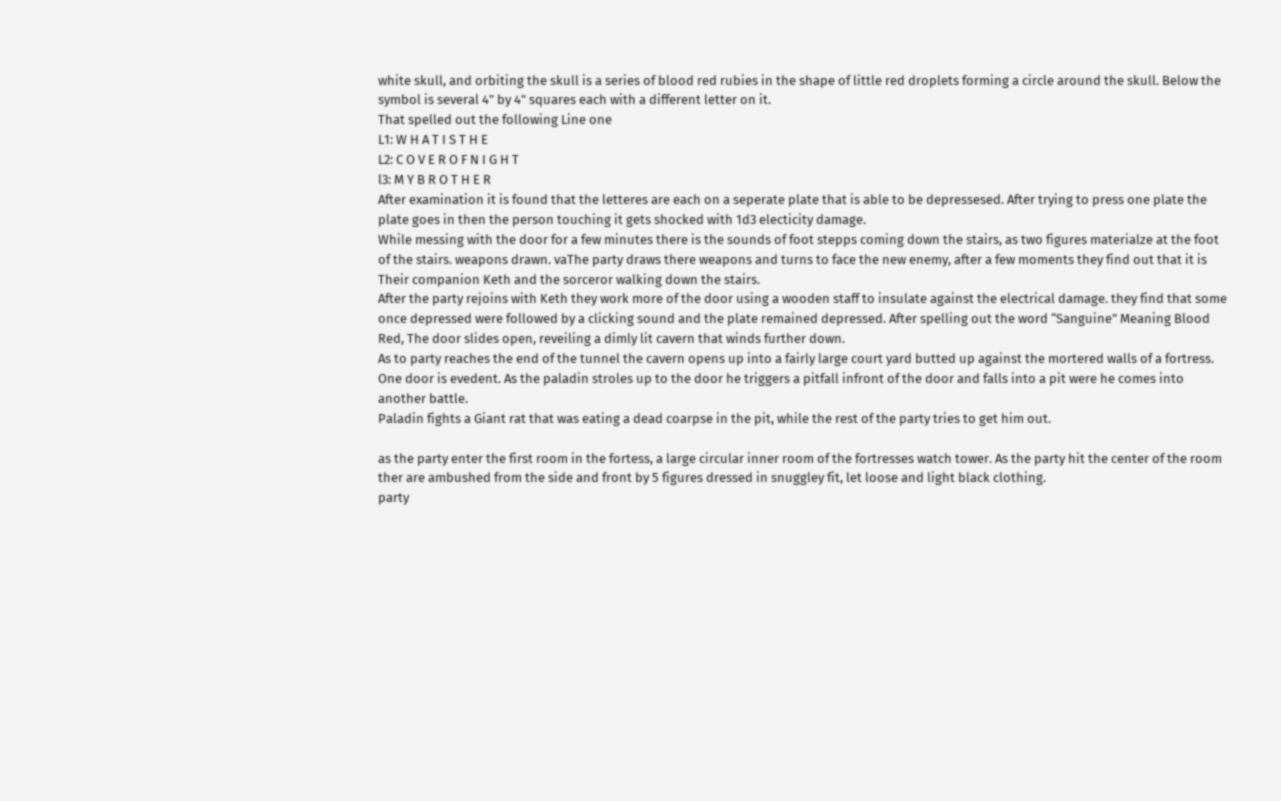white skull, and orbiting the skull is a series of blood red rubies in the shape of little red droplets forming a circle around the skull. Below the symbol is several 4" by 4" squares each with a different letter on it.
That spelled out the following Line one
L1: W H A T I S T H E
L2: C O V E R O F N I G H T
l3: M Y B R O T H E R
After examination it is found that the letteres are each on a seperate plate that is able to be depressesed. After trying to press one plate the plate goes in then the person touching it gets shocked with 1d3 electicity damage.
While messing with the door for a few minutes there is the sounds of foot stepps coming down the stairs, as two figures materialze at the foot of the stairs. weapons drawn. vaThe party draws there weapons and turns to face the new enemy, after a few moments they find out that it is Their companion Keth and the sorceror walking down the stairs.
After the party rejoins with Keth they work more of the door using a wooden staff to insulate against the electrical damage. they find that some once depressed were followed by a clicking sound and the plate remained depressed. After spelling out the word “Sanguine” Meaning Blood Red, The door slides open, reveiling a dimly lit cavern that winds further down.
As to party reaches the end of the tunnel the cavern opens up into a fairly large court yard butted up against the mortered walls of a fortress. One door is evedent. As the paladin stroles up to the door he triggers a pitfall infront of the door and falls into a pit were he comes into another battle.
Paladin fights a Giant rat that was eating a dead coarpse in the pit, while the rest of the party tries to get him out.

as the party enter the first room in the fortess, a large circular inner room of the fortresses watch tower. As the party hit the center of the room ther are ambushed from the side and front by 5 figures dressed in snuggley fit, let loose and light black clothing.
party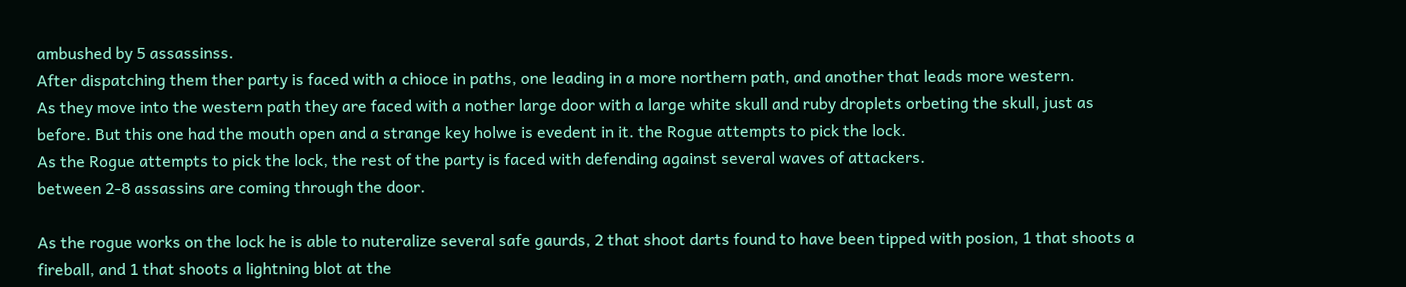ambushed by 5 assassinss.
After dispatching them ther party is faced with a chioce in paths, one leading in a more northern path, and another that leads more western.
As they move into the western path they are faced with a nother large door with a large white skull and ruby droplets orbeting the skull, just as before. But this one had the mouth open and a strange key holwe is evedent in it. the Rogue attempts to pick the lock.
As the Rogue attempts to pick the lock, the rest of the party is faced with defending against several waves of attackers.
between 2-8 assassins are coming through the door.

As the rogue works on the lock he is able to nuteralize several safe gaurds, 2 that shoot darts found to have been tipped with posion, 1 that shoots a fireball, and 1 that shoots a lightning blot at the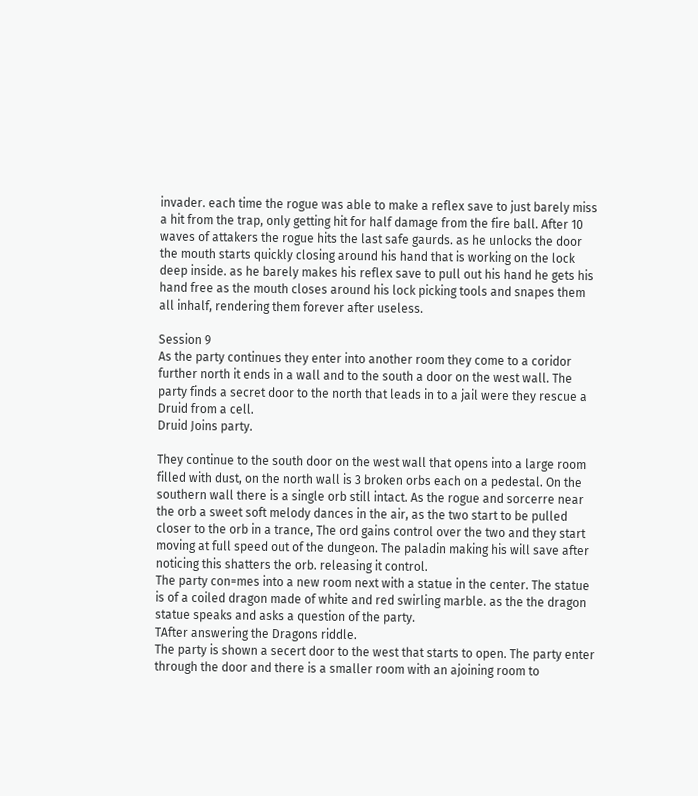invader. each time the rogue was able to make a reflex save to just barely miss a hit from the trap, only getting hit for half damage from the fire ball. After 10 waves of attakers the rogue hits the last safe gaurds. as he unlocks the door the mouth starts quickly closing around his hand that is working on the lock deep inside. as he barely makes his reflex save to pull out his hand he gets his hand free as the mouth closes around his lock picking tools and snapes them all inhalf, rendering them forever after useless.

Session 9
As the party continues they enter into another room they come to a coridor further north it ends in a wall and to the south a door on the west wall. The party finds a secret door to the north that leads in to a jail were they rescue a Druid from a cell.
Druid Joins party.

They continue to the south door on the west wall that opens into a large room filled with dust, on the north wall is 3 broken orbs each on a pedestal. On the southern wall there is a single orb still intact. As the rogue and sorcerre near the orb a sweet soft melody dances in the air, as the two start to be pulled closer to the orb in a trance, The ord gains control over the two and they start moving at full speed out of the dungeon. The paladin making his will save after noticing this shatters the orb. releasing it control.
The party con=mes into a new room next with a statue in the center. The statue is of a coiled dragon made of white and red swirling marble. as the the dragon statue speaks and asks a question of the party.
TAfter answering the Dragons riddle.
The party is shown a secert door to the west that starts to open. The party enter through the door and there is a smaller room with an ajoining room to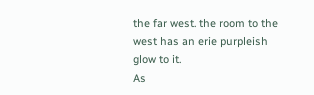the far west. the room to the west has an erie purpleish glow to it.
As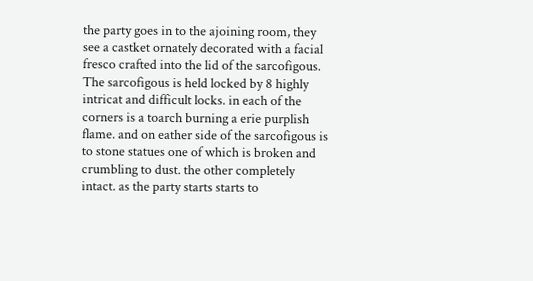the party goes in to the ajoining room, they see a castket ornately decorated with a facial fresco crafted into the lid of the sarcofigous. The sarcofigous is held locked by 8 highly intricat and difficult locks. in each of the corners is a toarch burning a erie purplish flame. and on eather side of the sarcofigous is to stone statues one of which is broken and crumbling to dust. the other completely intact. as the party starts starts to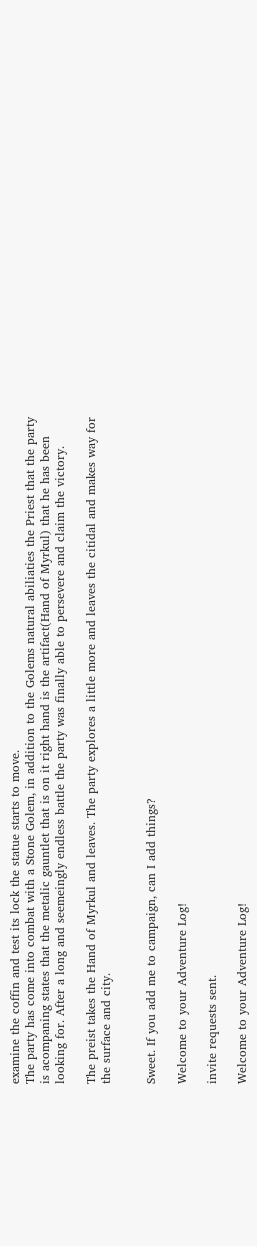examine the coffin and test its lock the statue starts to move.
The party has come into combat with a Stone Golem, in addition to the Golems natural abiliaties the Priest that the party is acompaning states that the metalic gauntlet that is on it right hand is the artifact(Hand of Myrkul) that he has been looking for. After a long and seemeingly endless battle the party was finally able to persevere and claim the victory.

The preist takes the Hand of Myrkul and leaves. The party explores a little more and leaves the citidal and makes way for the surface and city.


Sweet. If you add me to campaign, can I add things?

Welcome to your Adventure Log!

invite requests sent.

Welcome to your Adventure Log!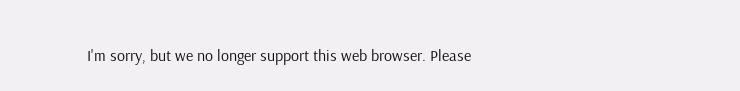I'm sorry, but we no longer support this web browser. Please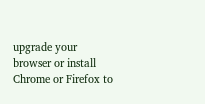upgrade your browser or install Chrome or Firefox to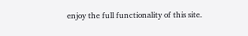enjoy the full functionality of this site.